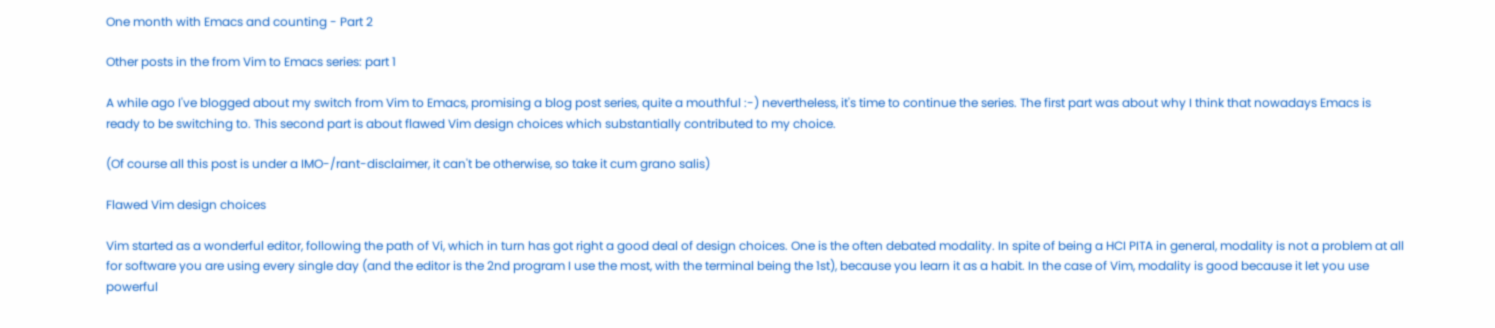One month with Emacs and counting - Part 2

Other posts in the from Vim to Emacs series: part 1

A while ago I've blogged about my switch from Vim to Emacs, promising a blog post series, quite a mouthful :-) nevertheless, it's time to continue the series. The first part was about why I think that nowadays Emacs is ready to be switching to. This second part is about flawed Vim design choices which substantially contributed to my choice.

(Of course all this post is under a IMO-/rant-disclaimer, it can't be otherwise, so take it cum grano salis)

Flawed Vim design choices

Vim started as a wonderful editor, following the path of Vi, which in turn has got right a good deal of design choices. One is the often debated modality. In spite of being a HCI PITA in general, modality is not a problem at all for software you are using every single day (and the editor is the 2nd program I use the most, with the terminal being the 1st), because you learn it as a habit. In the case of Vim, modality is good because it let you use powerful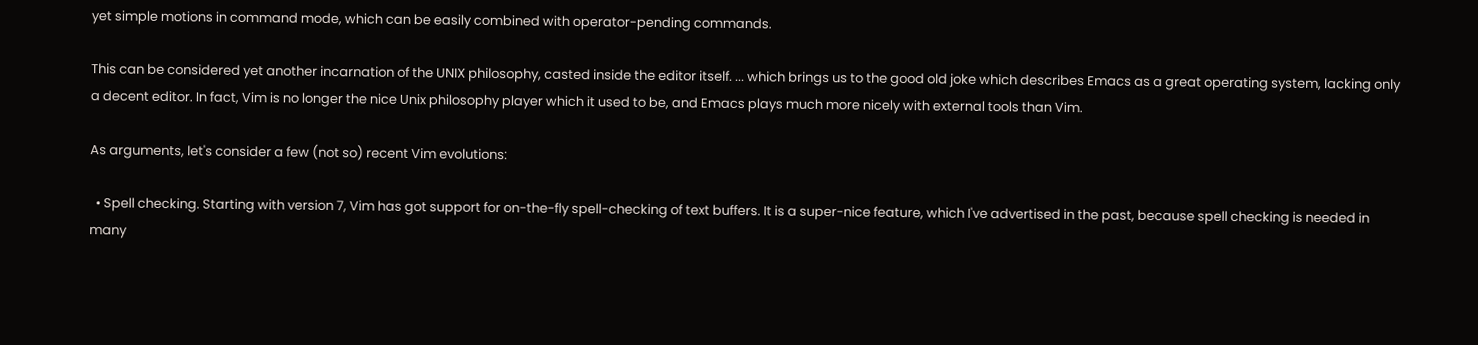yet simple motions in command mode, which can be easily combined with operator-pending commands.

This can be considered yet another incarnation of the UNIX philosophy, casted inside the editor itself. ... which brings us to the good old joke which describes Emacs as a great operating system, lacking only a decent editor. In fact, Vim is no longer the nice Unix philosophy player which it used to be, and Emacs plays much more nicely with external tools than Vim.

As arguments, let's consider a few (not so) recent Vim evolutions:

  • Spell checking. Starting with version 7, Vim has got support for on-the-fly spell-checking of text buffers. It is a super-nice feature, which I've advertised in the past, because spell checking is needed in many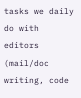tasks we daily do with editors (mail/doc writing, code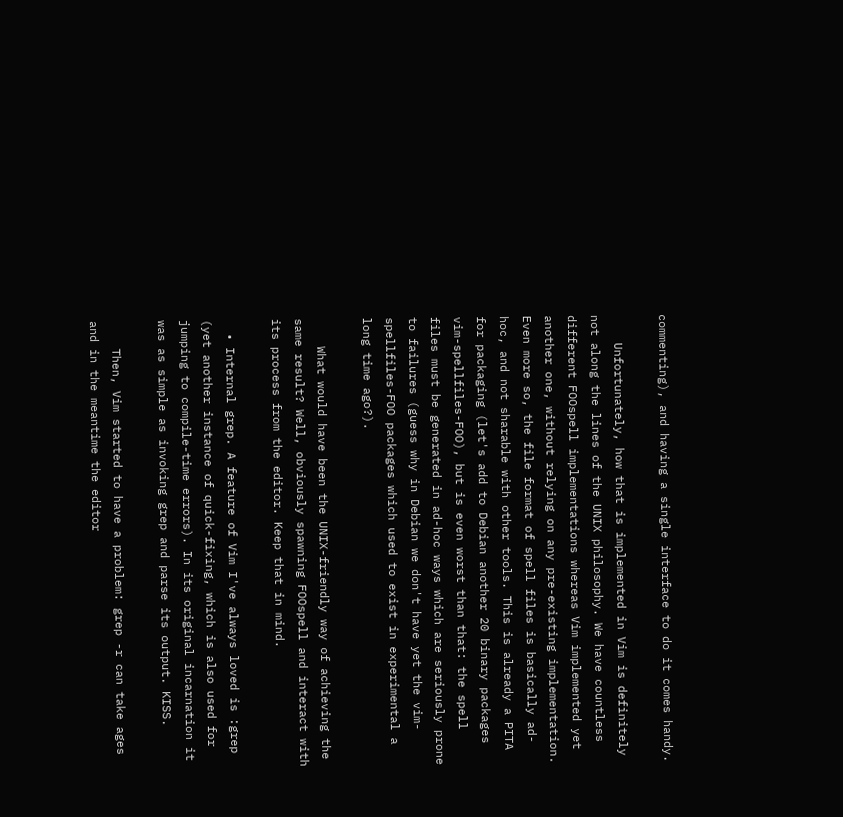commenting), and having a single interface to do it comes handy.

    Unfortunately, how that is implemented in Vim is definitely not along the lines of the UNIX philosophy. We have countless different FOOspell implementations whereas Vim implemented yet another one, without relying on any pre-existing implementation. Even more so, the file format of spell files is basically ad-hoc, and not sharable with other tools. This is already a PITA for packaging (let's add to Debian another 20 binary packages vim-spellfiles-FOO), but is even worst than that: the spell files must be generated in ad-hoc ways which are seriously prone to failures (guess why in Debian we don't have yet the vim-spellfiles-FOO packages which used to exist in experimental a long time ago?).

    What would have been the UNIX-friendly way of achieving the same result? Well, obviously spawning FOOspell and interact with its process from the editor. Keep that in mind.

  • Internal grep. A feature of Vim I've always loved is :grep (yet another instance of quick-fixing, which is also used for jumping to compile-time errors). In its original incarnation it was as simple as invoking grep and parse its output. KISS.

    Then, Vim started to have a problem: grep -r can take ages and in the meantime the editor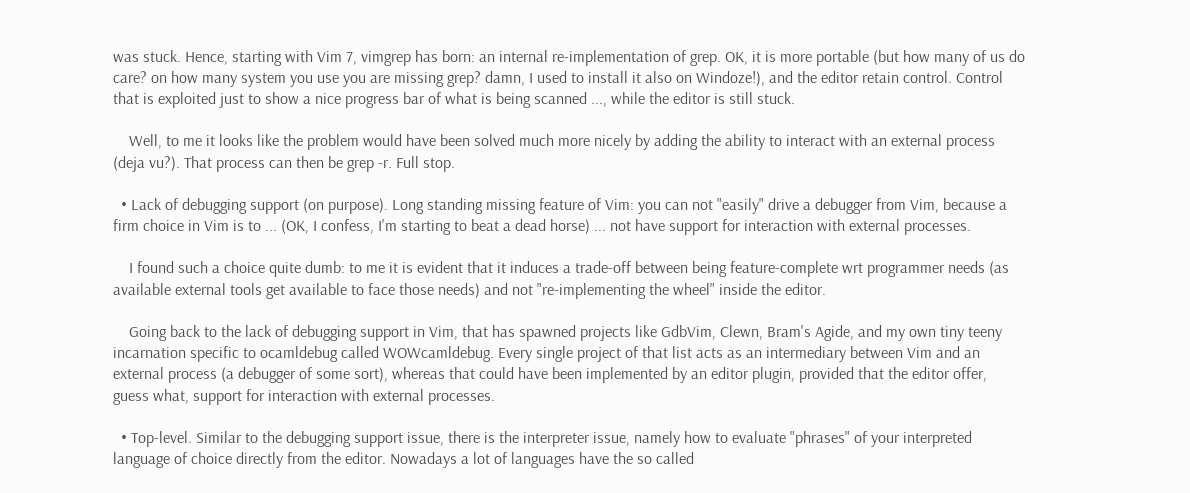was stuck. Hence, starting with Vim 7, vimgrep has born: an internal re-implementation of grep. OK, it is more portable (but how many of us do care? on how many system you use you are missing grep? damn, I used to install it also on Windoze!), and the editor retain control. Control that is exploited just to show a nice progress bar of what is being scanned ..., while the editor is still stuck.

    Well, to me it looks like the problem would have been solved much more nicely by adding the ability to interact with an external process (deja vu?). That process can then be grep -r. Full stop.

  • Lack of debugging support (on purpose). Long standing missing feature of Vim: you can not "easily" drive a debugger from Vim, because a firm choice in Vim is to ... (OK, I confess, I'm starting to beat a dead horse) ... not have support for interaction with external processes.

    I found such a choice quite dumb: to me it is evident that it induces a trade-off between being feature-complete wrt programmer needs (as available external tools get available to face those needs) and not "re-implementing the wheel" inside the editor.

    Going back to the lack of debugging support in Vim, that has spawned projects like GdbVim, Clewn, Bram's Agide, and my own tiny teeny incarnation specific to ocamldebug called WOWcamldebug. Every single project of that list acts as an intermediary between Vim and an external process (a debugger of some sort), whereas that could have been implemented by an editor plugin, provided that the editor offer, guess what, support for interaction with external processes.

  • Top-level. Similar to the debugging support issue, there is the interpreter issue, namely how to evaluate "phrases" of your interpreted language of choice directly from the editor. Nowadays a lot of languages have the so called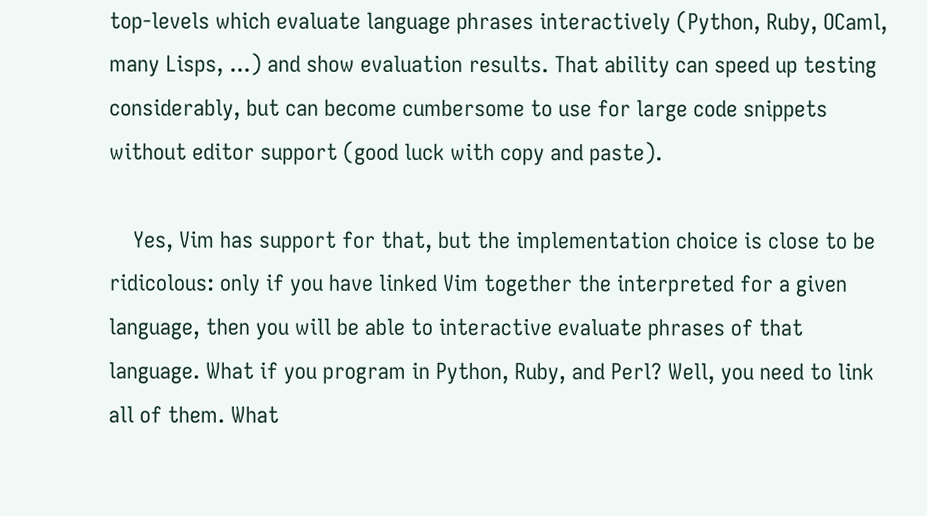top-levels which evaluate language phrases interactively (Python, Ruby, OCaml, many Lisps, ...) and show evaluation results. That ability can speed up testing considerably, but can become cumbersome to use for large code snippets without editor support (good luck with copy and paste).

    Yes, Vim has support for that, but the implementation choice is close to be ridicolous: only if you have linked Vim together the interpreted for a given language, then you will be able to interactive evaluate phrases of that language. What if you program in Python, Ruby, and Perl? Well, you need to link all of them. What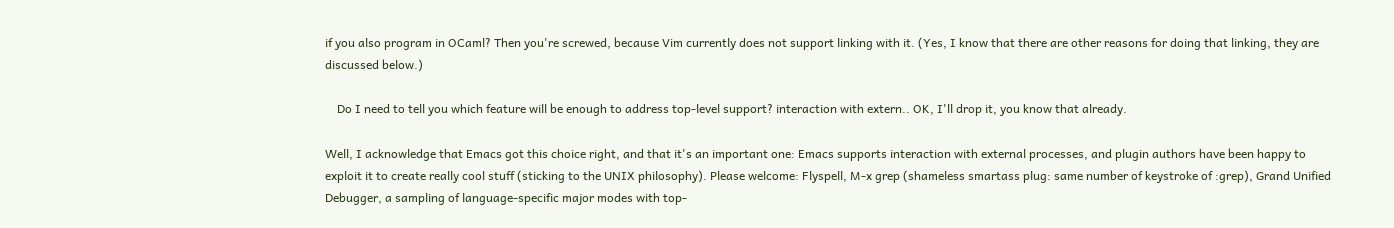if you also program in OCaml? Then you're screwed, because Vim currently does not support linking with it. (Yes, I know that there are other reasons for doing that linking, they are discussed below.)

    Do I need to tell you which feature will be enough to address top-level support? interaction with extern.. OK, I'll drop it, you know that already.

Well, I acknowledge that Emacs got this choice right, and that it's an important one: Emacs supports interaction with external processes, and plugin authors have been happy to exploit it to create really cool stuff (sticking to the UNIX philosophy). Please welcome: Flyspell, M-x grep (shameless smartass plug: same number of keystroke of :grep), Grand Unified Debugger, a sampling of language-specific major modes with top-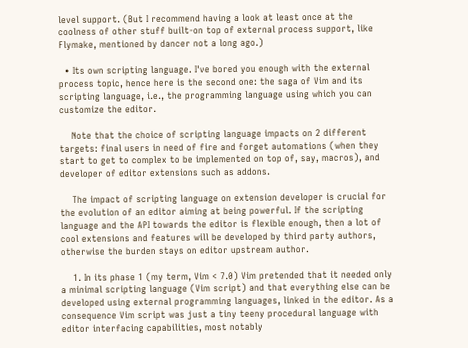level support. (But I recommend having a look at least once at the coolness of other stuff built-on top of external process support, like Flymake, mentioned by dancer not a long ago.)

  • Its own scripting language. I've bored you enough with the external process topic, hence here is the second one: the saga of Vim and its scripting language, i.e., the programming language using which you can customize the editor.

    Note that the choice of scripting language impacts on 2 different targets: final users in need of fire and forget automations (when they start to get to complex to be implemented on top of, say, macros), and developer of editor extensions such as addons.

    The impact of scripting language on extension developer is crucial for the evolution of an editor aiming at being powerful. If the scripting language and the API towards the editor is flexible enough, then a lot of cool extensions and features will be developed by third party authors, otherwise the burden stays on editor upstream author.

    1. In its phase 1 (my term, Vim < 7.0) Vim pretended that it needed only a minimal scripting language (Vim script) and that everything else can be developed using external programming languages, linked in the editor. As a consequence Vim script was just a tiny teeny procedural language with editor interfacing capabilities, most notably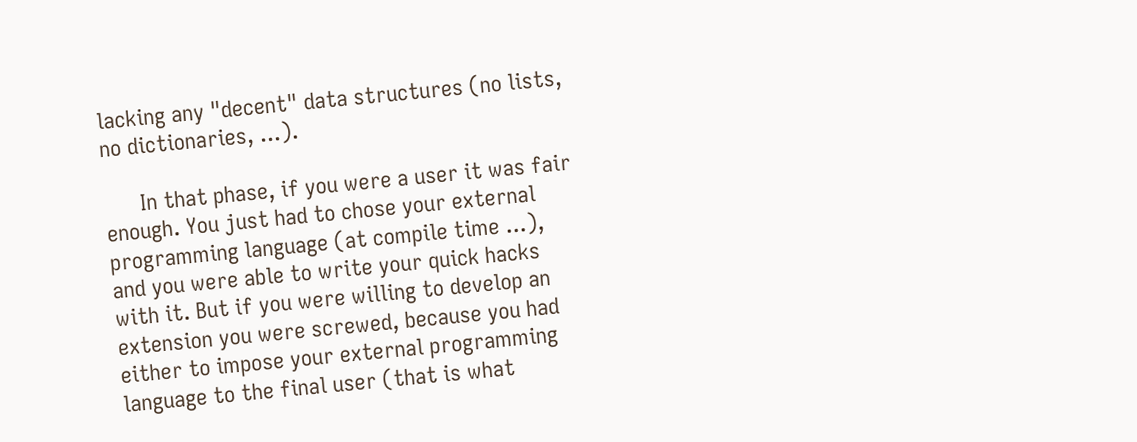lacking any "decent" data structures (no lists, no dictionaries, ...).

      In that phase, if you were a user it was fair enough. You just had to chose your external programming language (at compile time ...), and you were able to write your quick hacks with it. But if you were willing to develop an extension you were screwed, because you had either to impose your external programming language to the final user (that is what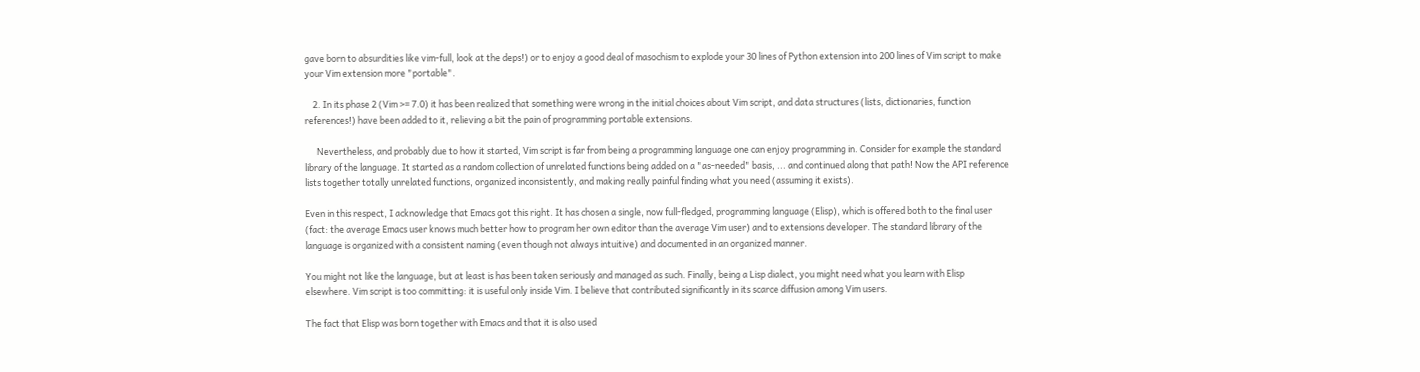gave born to absurdities like vim-full, look at the deps!) or to enjoy a good deal of masochism to explode your 30 lines of Python extension into 200 lines of Vim script to make your Vim extension more "portable".

    2. In its phase 2 (Vim >= 7.0) it has been realized that something were wrong in the initial choices about Vim script, and data structures (lists, dictionaries, function references!) have been added to it, relieving a bit the pain of programming portable extensions.

      Nevertheless, and probably due to how it started, Vim script is far from being a programming language one can enjoy programming in. Consider for example the standard library of the language. It started as a random collection of unrelated functions being added on a "as-needed" basis, ... and continued along that path! Now the API reference lists together totally unrelated functions, organized inconsistently, and making really painful finding what you need (assuming it exists).

Even in this respect, I acknowledge that Emacs got this right. It has chosen a single, now full-fledged, programming language (Elisp), which is offered both to the final user (fact: the average Emacs user knows much better how to program her own editor than the average Vim user) and to extensions developer. The standard library of the language is organized with a consistent naming (even though not always intuitive) and documented in an organized manner.

You might not like the language, but at least is has been taken seriously and managed as such. Finally, being a Lisp dialect, you might need what you learn with Elisp elsewhere. Vim script is too committing: it is useful only inside Vim. I believe that contributed significantly in its scarce diffusion among Vim users.

The fact that Elisp was born together with Emacs and that it is also used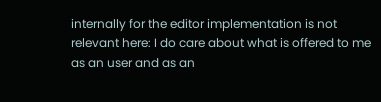internally for the editor implementation is not relevant here: I do care about what is offered to me as an user and as an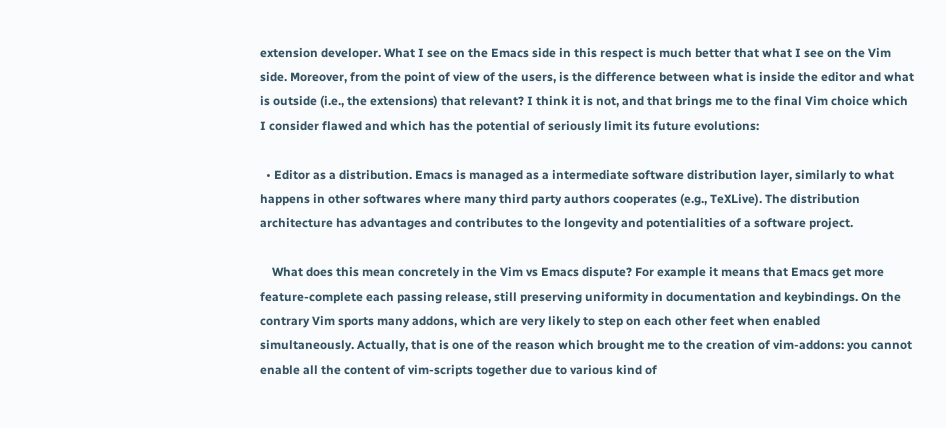extension developer. What I see on the Emacs side in this respect is much better that what I see on the Vim side. Moreover, from the point of view of the users, is the difference between what is inside the editor and what is outside (i.e., the extensions) that relevant? I think it is not, and that brings me to the final Vim choice which I consider flawed and which has the potential of seriously limit its future evolutions:

  • Editor as a distribution. Emacs is managed as a intermediate software distribution layer, similarly to what happens in other softwares where many third party authors cooperates (e.g., TeXLive). The distribution architecture has advantages and contributes to the longevity and potentialities of a software project.

    What does this mean concretely in the Vim vs Emacs dispute? For example it means that Emacs get more feature-complete each passing release, still preserving uniformity in documentation and keybindings. On the contrary Vim sports many addons, which are very likely to step on each other feet when enabled simultaneously. Actually, that is one of the reason which brought me to the creation of vim-addons: you cannot enable all the content of vim-scripts together due to various kind of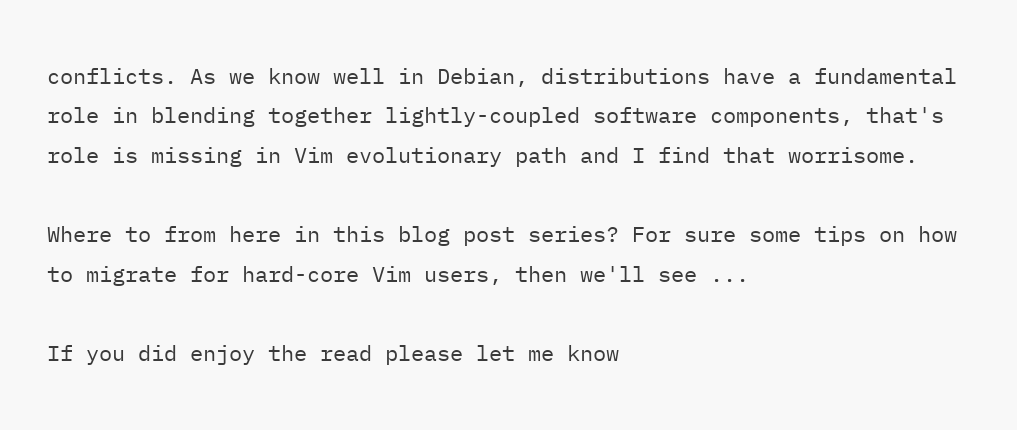conflicts. As we know well in Debian, distributions have a fundamental role in blending together lightly-coupled software components, that's role is missing in Vim evolutionary path and I find that worrisome.

Where to from here in this blog post series? For sure some tips on how to migrate for hard-core Vim users, then we'll see ...

If you did enjoy the read please let me know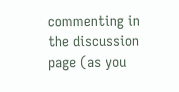commenting in the discussion page (as you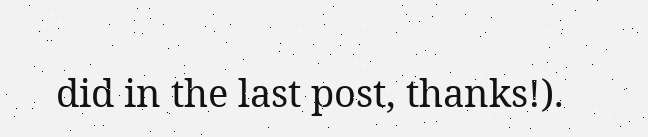did in the last post, thanks!).